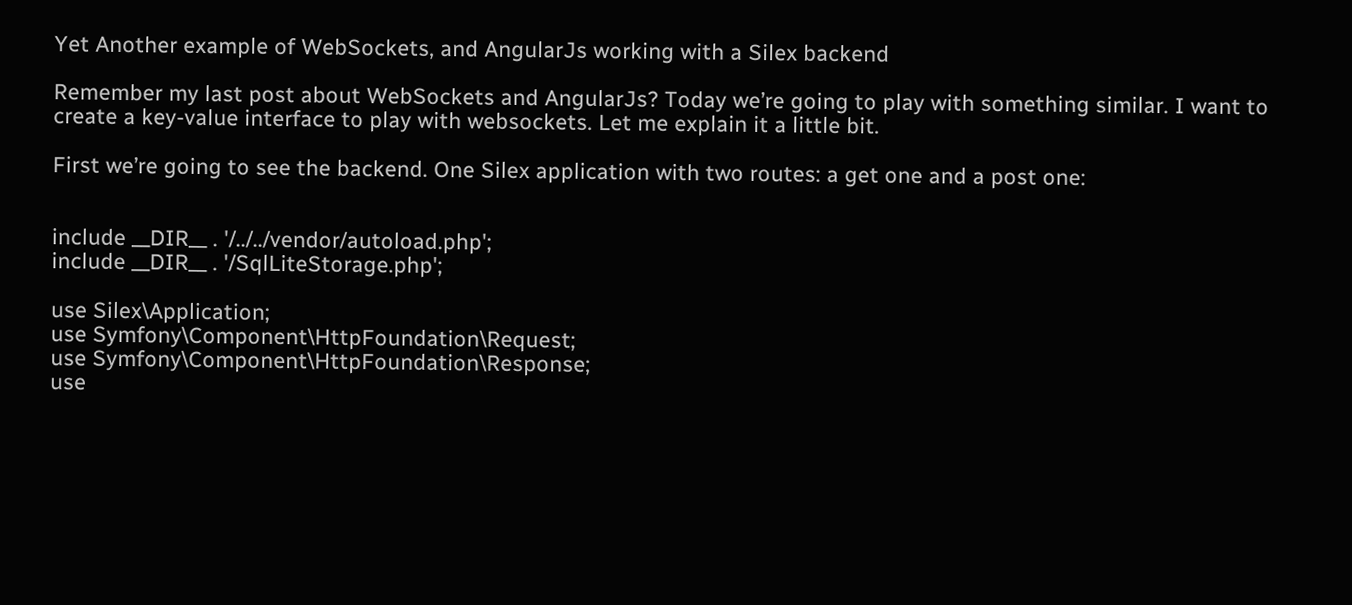Yet Another example of WebSockets, and AngularJs working with a Silex backend

Remember my last post about WebSockets and AngularJs? Today we’re going to play with something similar. I want to create a key-value interface to play with websockets. Let me explain it a little bit.

First we’re going to see the backend. One Silex application with two routes: a get one and a post one:


include __DIR__ . '/../../vendor/autoload.php';
include __DIR__ . '/SqlLiteStorage.php';

use Silex\Application;
use Symfony\Component\HttpFoundation\Request;
use Symfony\Component\HttpFoundation\Response;
use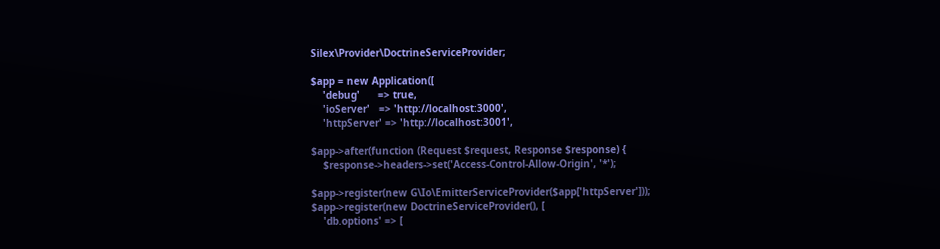Silex\Provider\DoctrineServiceProvider;

$app = new Application([
    'debug'      => true,
    'ioServer'   => 'http://localhost:3000',
    'httpServer' => 'http://localhost:3001',

$app->after(function (Request $request, Response $response) {
    $response->headers->set('Access-Control-Allow-Origin', '*');

$app->register(new G\Io\EmitterServiceProvider($app['httpServer']));
$app->register(new DoctrineServiceProvider(), [
    'db.options' => [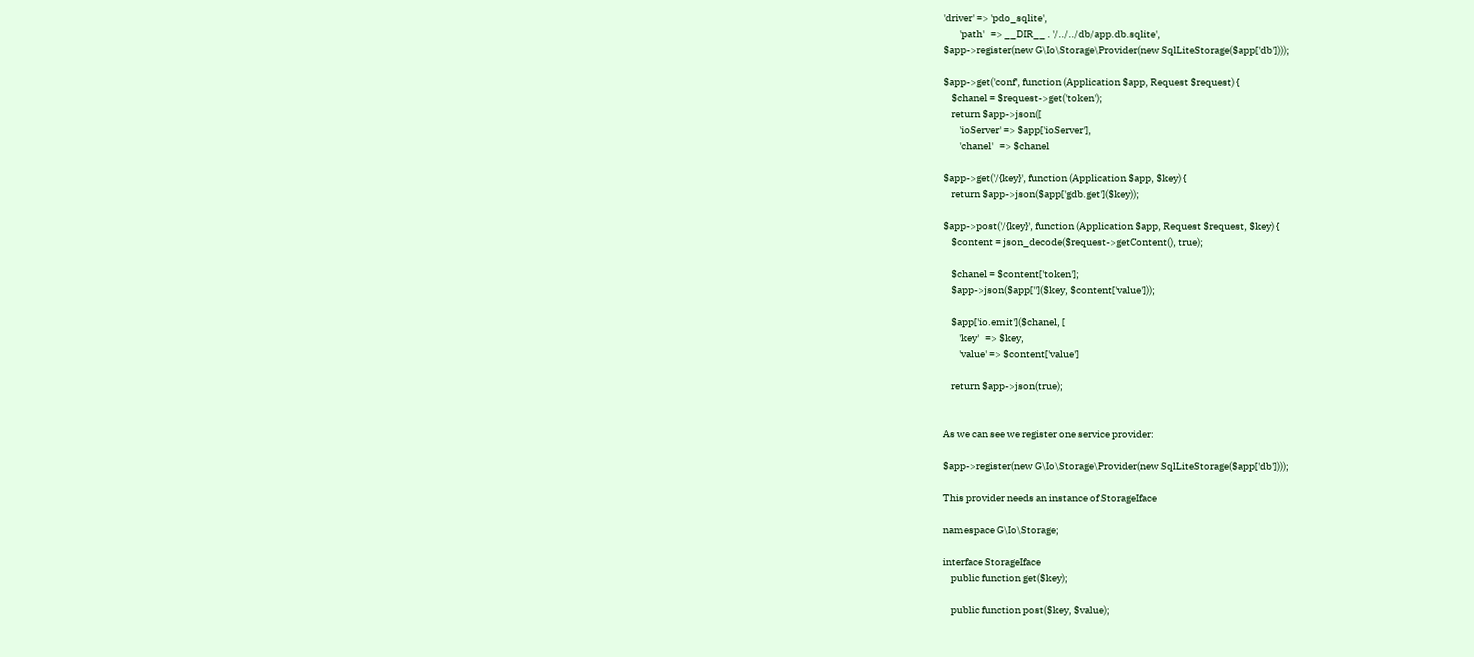'driver' => 'pdo_sqlite',
        'path'   => __DIR__ . '/../../db/app.db.sqlite',
$app->register(new G\Io\Storage\Provider(new SqlLiteStorage($app['db'])));

$app->get('conf', function (Application $app, Request $request) {
    $chanel = $request->get('token');
    return $app->json([
        'ioServer' => $app['ioServer'],
        'chanel'   => $chanel

$app->get('/{key}', function (Application $app, $key) {
    return $app->json($app['gdb.get']($key));

$app->post('/{key}', function (Application $app, Request $request, $key) {
    $content = json_decode($request->getContent(), true);

    $chanel = $content['token'];
    $app->json($app['']($key, $content['value']));

    $app['io.emit']($chanel, [
        'key'   => $key,
        'value' => $content['value']

    return $app->json(true);


As we can see we register one service provider:

$app->register(new G\Io\Storage\Provider(new SqlLiteStorage($app['db'])));

This provider needs an instance of StorageIface

namespace G\Io\Storage;

interface StorageIface
    public function get($key);

    public function post($key, $value);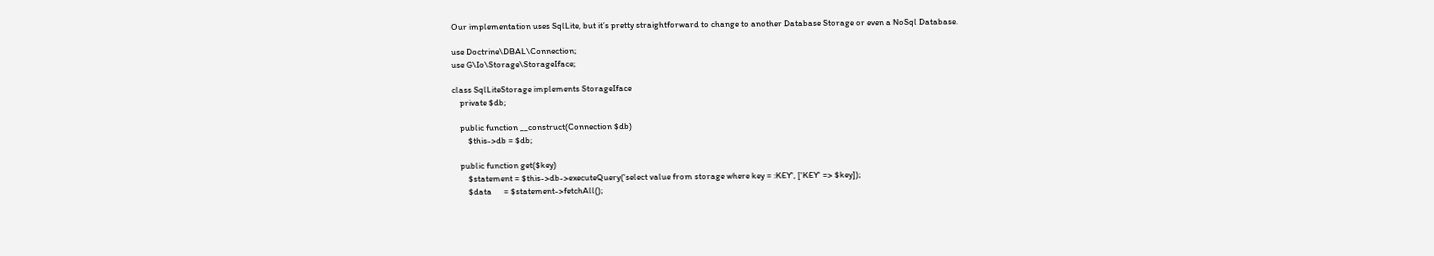Our implementation uses SqlLite, but it’s pretty straightforward to change to another Database Storage or even a NoSql Database.

use Doctrine\DBAL\Connection;
use G\Io\Storage\StorageIface;

class SqlLiteStorage implements StorageIface
    private $db;

    public function __construct(Connection $db)
        $this->db = $db;

    public function get($key)
        $statement = $this->db->executeQuery('select value from storage where key = :KEY', ['KEY' => $key]);
        $data      = $statement->fetchAll();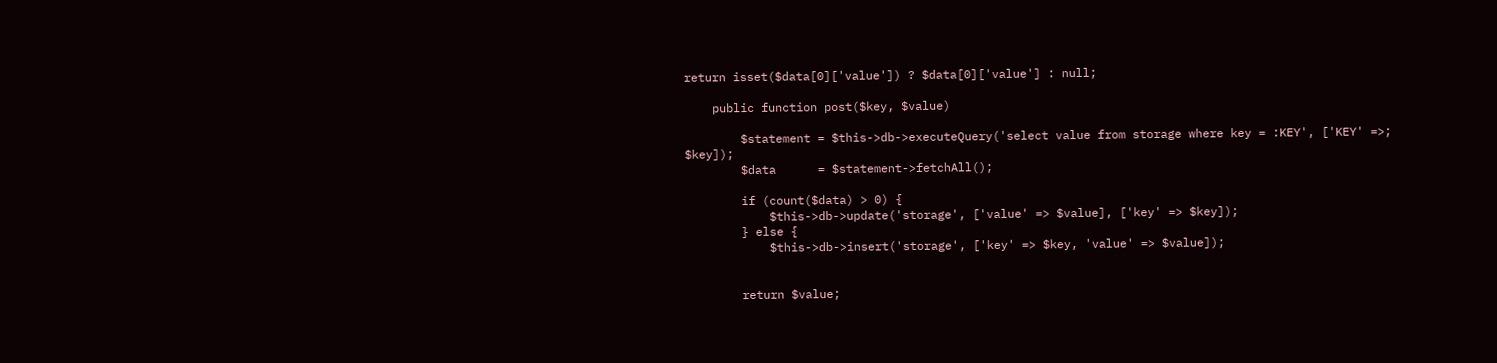return isset($data[0]['value']) ? $data[0]['value'] : null;

    public function post($key, $value)

        $statement = $this->db->executeQuery('select value from storage where key = :KEY', ['KEY' =>; $key]);
        $data      = $statement->fetchAll();

        if (count($data) > 0) {
            $this->db->update('storage', ['value' => $value], ['key' => $key]);
        } else {
            $this->db->insert('storage', ['key' => $key, 'value' => $value]);


        return $value;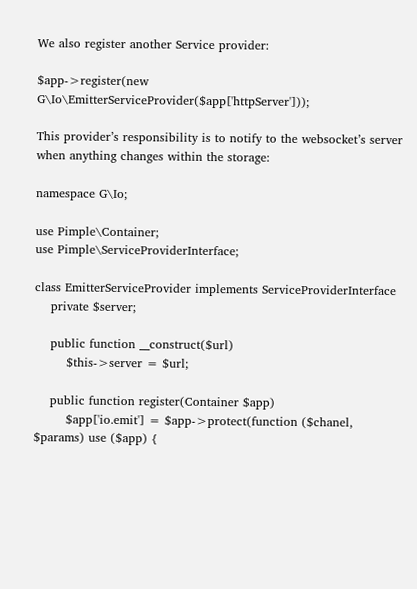We also register another Service provider:

$app->register(new G\Io\EmitterServiceProvider($app['httpServer']));

This provider’s responsibility is to notify to the websocket’s server when anything changes within the storage:

namespace G\Io;

use Pimple\Container;
use Pimple\ServiceProviderInterface;

class EmitterServiceProvider implements ServiceProviderInterface
    private $server;

    public function __construct($url)
        $this->server = $url;

    public function register(Container $app)
        $app['io.emit'] = $app->protect(function ($chanel, $params) use ($app) {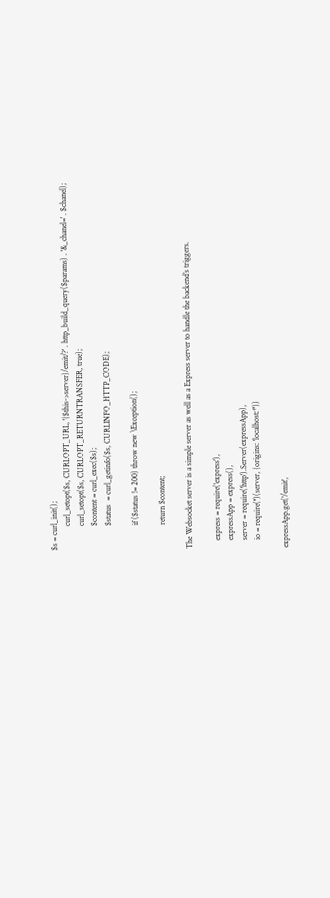$s = curl_init();
            curl_setopt($s, CURLOPT_URL, '{$this->server}/emit/?' . http_build_query($params) . '&_chanel=' . $chanel);
            curl_setopt($s, CURLOPT_RETURNTRANSFER, true);
            $content = curl_exec($s);
            $status  = curl_getinfo($s, CURLINFO_HTTP_CODE);

            if ($status != 200) throw new \Exception();

            return $content;

The Websocket server is a simple server as well as a Express server to handle the backend’s triggers.

    express = require('express'),
    expressApp = express(),
    server = require('http').Server(expressApp),
    io = require('')(server, {origins: 'localhost:*'})

expressApp.get('/emit',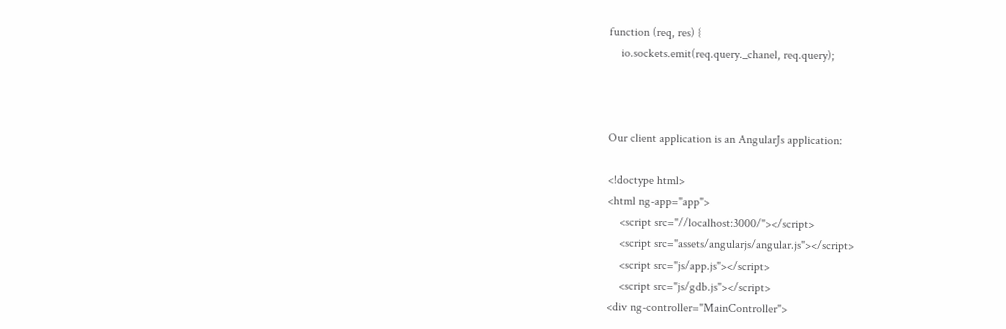function (req, res) {
    io.sockets.emit(req.query._chanel, req.query);



Our client application is an AngularJs application:

<!doctype html>
<html ng-app="app">
    <script src="//localhost:3000/"></script>
    <script src="assets/angularjs/angular.js"></script>
    <script src="js/app.js"></script>
    <script src="js/gdb.js"></script>
<div ng-controller="MainController">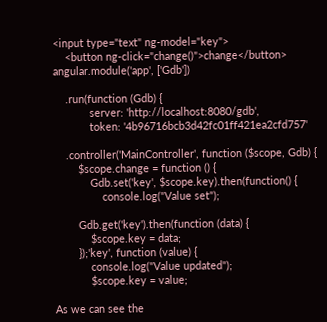<input type="text" ng-model="key">
    <button ng-click="change()">change</button>
angular.module('app', ['Gdb'])

    .run(function (Gdb) {
            server: 'http://localhost:8080/gdb',
            token: '4b96716bcb3d42fc01ff421ea2cfd757'

    .controller('MainController', function ($scope, Gdb) {
        $scope.change = function () {
            Gdb.set('key', $scope.key).then(function() {
                console.log("Value set");

        Gdb.get('key').then(function (data) {
            $scope.key = data;
        });'key', function (value) {
            console.log("Value updated");
            $scope.key = value;

As we can see the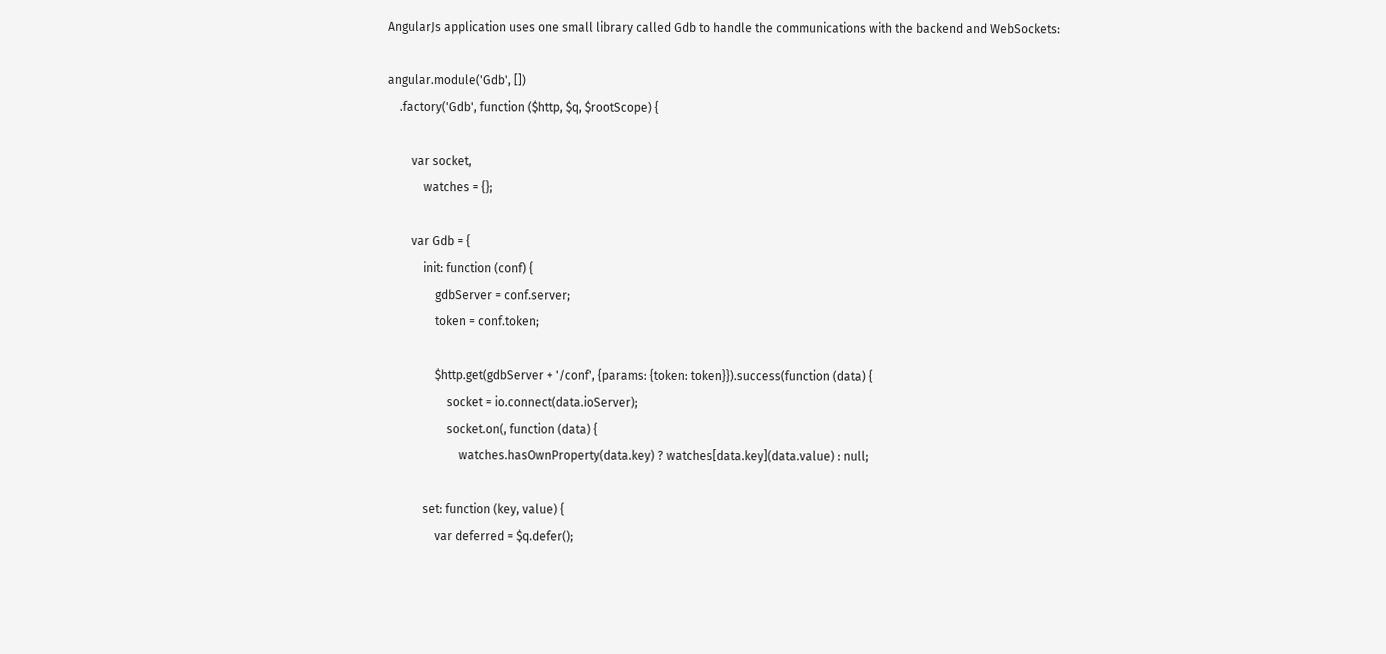AngularJs application uses one small library called Gdb to handle the communications with the backend and WebSockets:

angular.module('Gdb', [])
    .factory('Gdb', function ($http, $q, $rootScope) {

        var socket,
            watches = {};

        var Gdb = {
            init: function (conf) {
                gdbServer = conf.server;
                token = conf.token;

                $http.get(gdbServer + '/conf', {params: {token: token}}).success(function (data) {
                    socket = io.connect(data.ioServer);
                    socket.on(, function (data) {
                        watches.hasOwnProperty(data.key) ? watches[data.key](data.value) : null;

            set: function (key, value) {
                var deferred = $q.defer();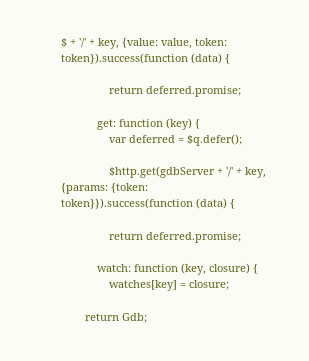$ + '/' + key, {value: value, token: token}).success(function (data) {

                return deferred.promise;

            get: function (key) {
                var deferred = $q.defer();

                $http.get(gdbServer + '/' + key, {params: {token: token}}).success(function (data) {

                return deferred.promise;

            watch: function (key, closure) {
                watches[key] = closure;

        return Gdb;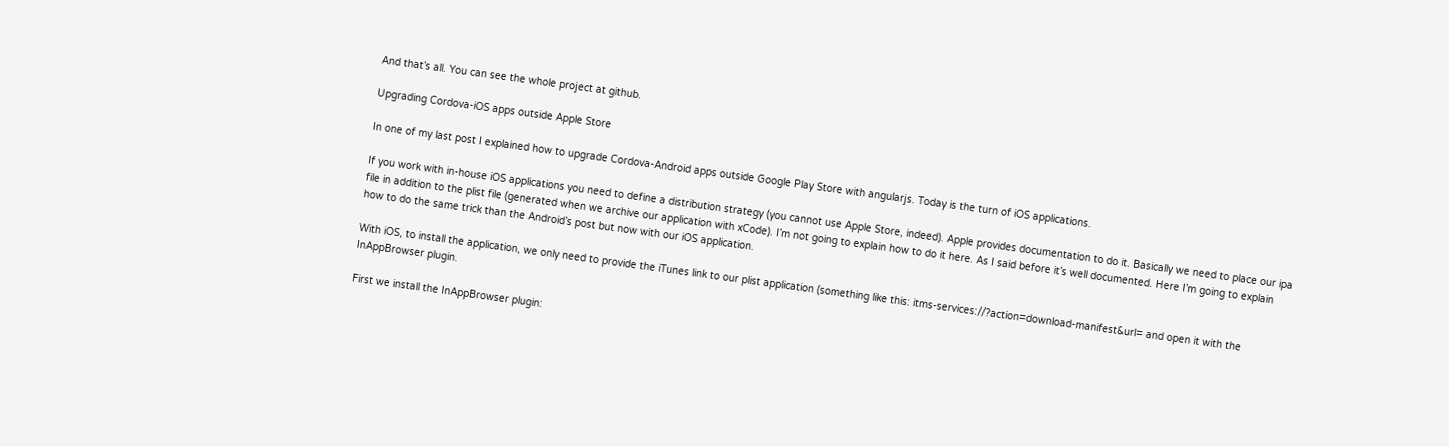And that’s all. You can see the whole project at github.

Upgrading Cordova-iOS apps outside Apple Store

In one of my last post I explained how to upgrade Cordova-Android apps outside Google Play Store with angularjs. Today is the turn of iOS applications.

If you work with in-house iOS applications you need to define a distribution strategy (you cannot use Apple Store, indeed). Apple provides documentation to do it. Basically we need to place our ipa file in addition to the plist file (generated when we archive our application with xCode). I’m not going to explain how to do it here. As I said before it’s well documented. Here I’m going to explain how to do the same trick than the Android’s post but now with our iOS application.

With iOS, to install the application, we only need to provide the iTunes link to our plist application (something like this: itms-services://?action=download-manifest&url= and open it with the InAppBrowser plugin.

First we install the InAppBrowser plugin: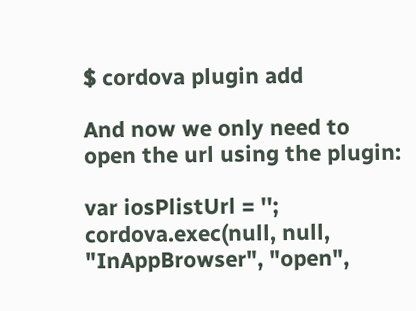$ cordova plugin add

And now we only need to open the url using the plugin:

var iosPlistUrl = '';
cordova.exec(null, null, "InAppBrowser", "open",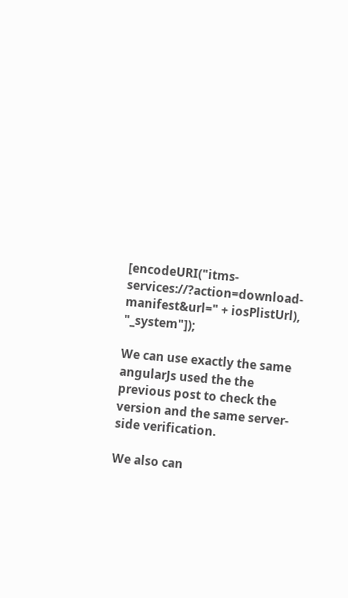[encodeURI("itms-services://?action=download-manifest&url=" + iosPlistUrl), "_system"]);

We can use exactly the same angularJs used the the previous post to check the version and the same server-side verification.

We also can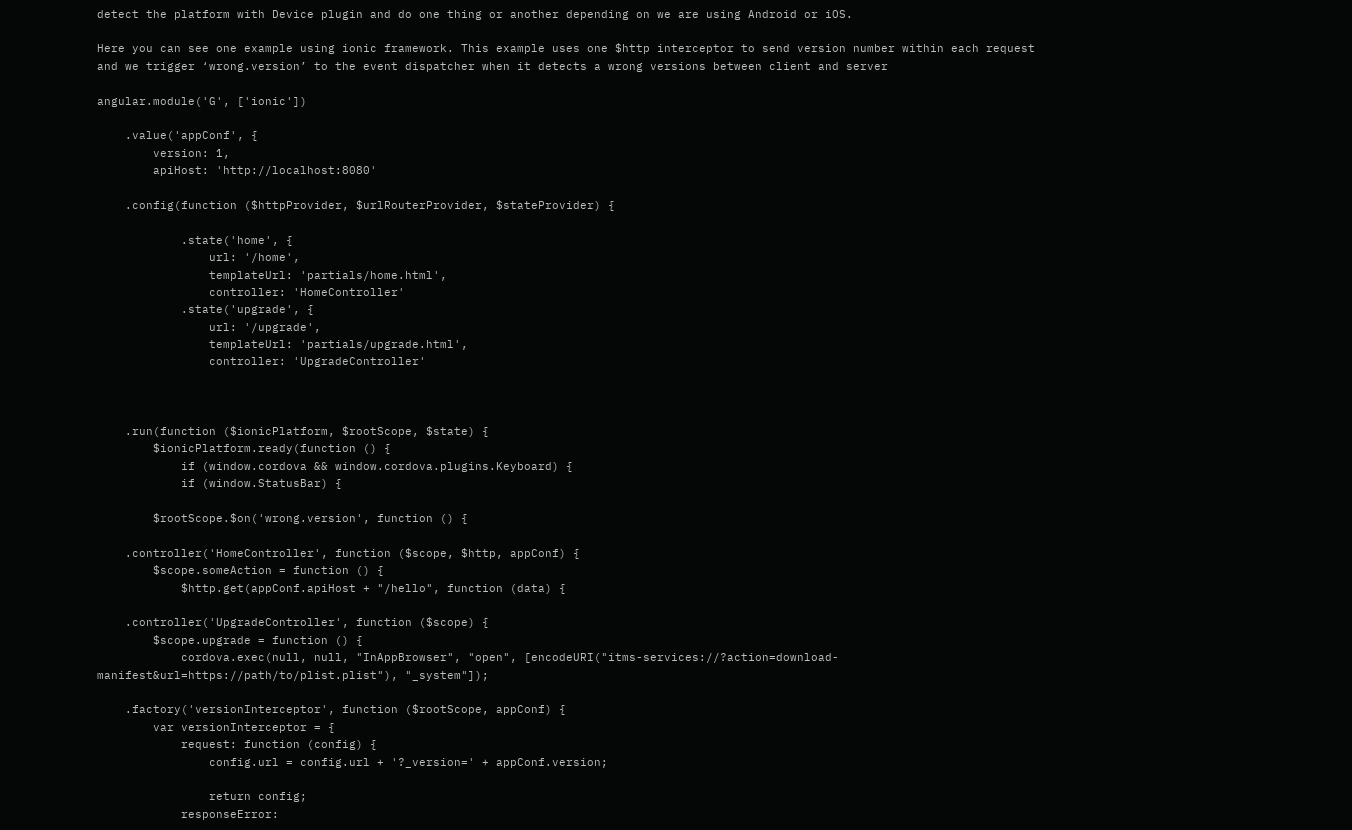detect the platform with Device plugin and do one thing or another depending on we are using Android or iOS.

Here you can see one example using ionic framework. This example uses one $http interceptor to send version number within each request and we trigger ‘wrong.version’ to the event dispatcher when it detects a wrong versions between client and server

angular.module('G', ['ionic'])

    .value('appConf', {
        version: 1,
        apiHost: 'http://localhost:8080'

    .config(function ($httpProvider, $urlRouterProvider, $stateProvider) {

            .state('home', {
                url: '/home',
                templateUrl: 'partials/home.html',
                controller: 'HomeController'
            .state('upgrade', {
                url: '/upgrade',
                templateUrl: 'partials/upgrade.html',
                controller: 'UpgradeController'



    .run(function ($ionicPlatform, $rootScope, $state) {
        $ionicPlatform.ready(function () {
            if (window.cordova && window.cordova.plugins.Keyboard) {
            if (window.StatusBar) {

        $rootScope.$on('wrong.version', function () {

    .controller('HomeController', function ($scope, $http, appConf) {
        $scope.someAction = function () {
            $http.get(appConf.apiHost + "/hello", function (data) {

    .controller('UpgradeController', function ($scope) {
        $scope.upgrade = function () {
            cordova.exec(null, null, "InAppBrowser", "open", [encodeURI("itms-services://?action=download-manifest&url=https://path/to/plist.plist"), "_system"]);

    .factory('versionInterceptor', function ($rootScope, appConf) {
        var versionInterceptor = {
            request: function (config) {
                config.url = config.url + '?_version=' + appConf.version;

                return config;
            responseError: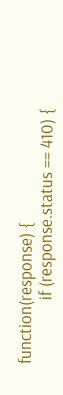function(response) {
                if (response.status == 410) {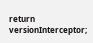return versionInterceptor;